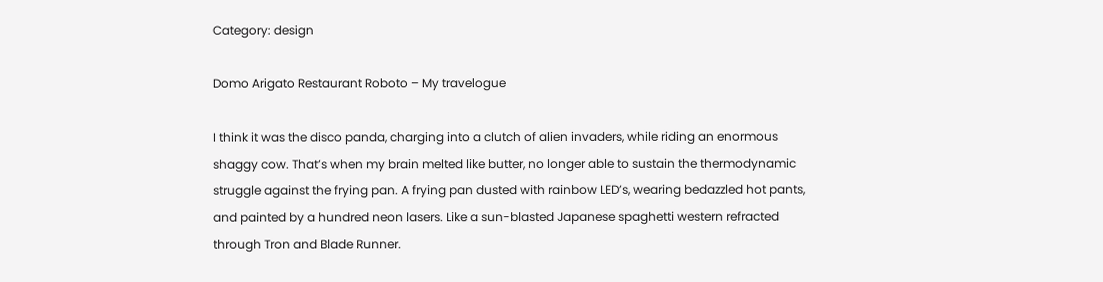Category: design

Domo Arigato Restaurant Roboto – My travelogue

I think it was the disco panda, charging into a clutch of alien invaders, while riding an enormous shaggy cow. That’s when my brain melted like butter, no longer able to sustain the thermodynamic struggle against the frying pan. A frying pan dusted with rainbow LED’s, wearing bedazzled hot pants, and painted by a hundred neon lasers. Like a sun-blasted Japanese spaghetti western refracted through Tron and Blade Runner.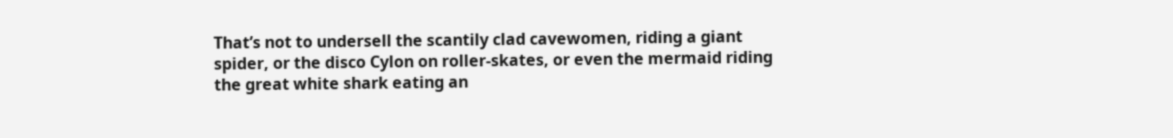That’s not to undersell the scantily clad cavewomen, riding a giant spider, or the disco Cylon on roller-skates, or even the mermaid riding the great white shark eating an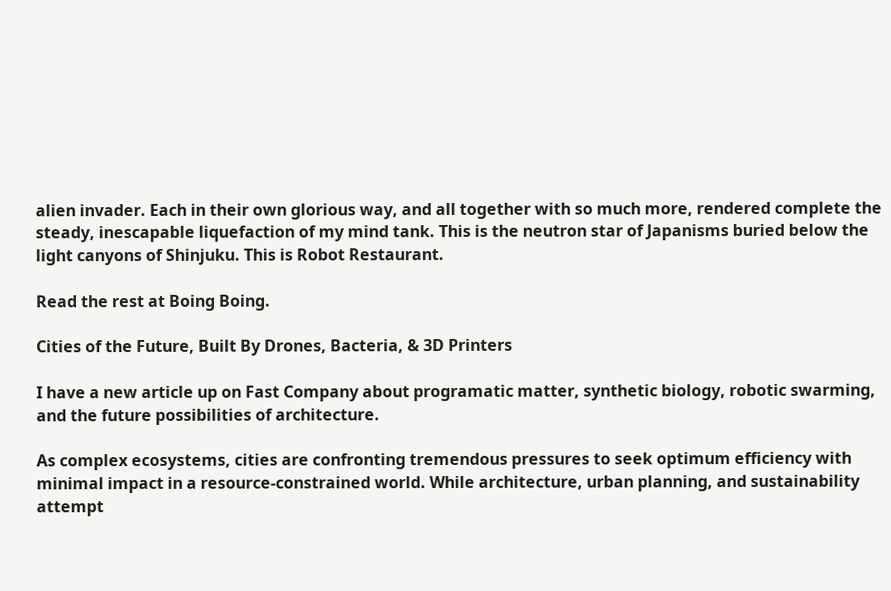alien invader. Each in their own glorious way, and all together with so much more, rendered complete the steady, inescapable liquefaction of my mind tank. This is the neutron star of Japanisms buried below the light canyons of Shinjuku. This is Robot Restaurant.

Read the rest at Boing Boing.

Cities of the Future, Built By Drones, Bacteria, & 3D Printers

I have a new article up on Fast Company about programatic matter, synthetic biology, robotic swarming, and the future possibilities of architecture.

As complex ecosystems, cities are confronting tremendous pressures to seek optimum efficiency with minimal impact in a resource-constrained world. While architecture, urban planning, and sustainability attempt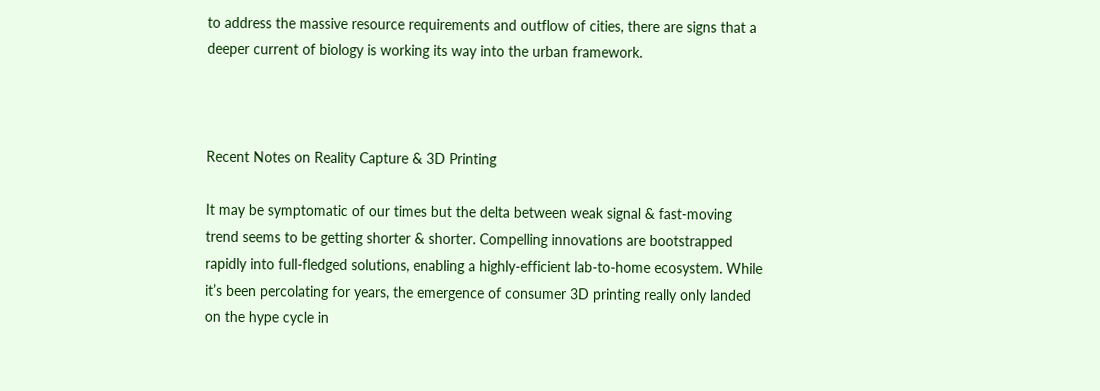to address the massive resource requirements and outflow of cities, there are signs that a deeper current of biology is working its way into the urban framework.



Recent Notes on Reality Capture & 3D Printing

It may be symptomatic of our times but the delta between weak signal & fast-moving trend seems to be getting shorter & shorter. Compelling innovations are bootstrapped rapidly into full-fledged solutions, enabling a highly-efficient lab-to-home ecosystem. While it’s been percolating for years, the emergence of consumer 3D printing really only landed on the hype cycle in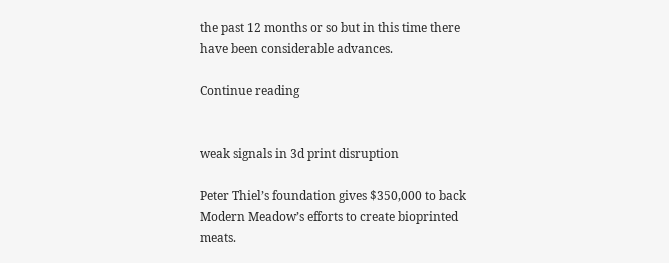the past 12 months or so but in this time there have been considerable advances.

Continue reading


weak signals in 3d print disruption

Peter Thiel’s foundation gives $350,000 to back Modern Meadow’s efforts to create bioprinted meats.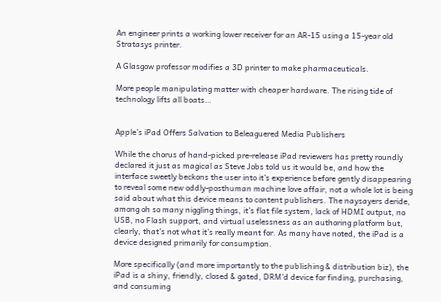An engineer prints a working lower receiver for an AR-15 using a 15-year old Stratasys printer.

A Glasgow professor modifies a 3D printer to make pharmaceuticals.

More people manipulating matter with cheaper hardware. The rising tide of technology lifts all boats…


Apple’s iPad Offers Salvation to Beleaguered Media Publishers

While the chorus of hand-picked pre-release iPad reviewers has pretty roundly declared it just as magical as Steve Jobs told us it would be, and how the interface sweetly beckons the user into it’s experience before gently disappearing to reveal some new oddly-posthuman machine love affair, not a whole lot is being said about what this device means to content publishers. The naysayers deride, among oh so many niggling things, it’s flat file system, lack of HDMI output, no USB, no Flash support, and virtual uselessness as an authoring platform but, clearly, that’s not what it’s really meant for. As many have noted, the iPad is a device designed primarily for consumption.

More specifically (and more importantly to the publishing & distribution biz), the iPad is a shiny, friendly, closed & gated, DRM’d device for finding, purchasing, and consuming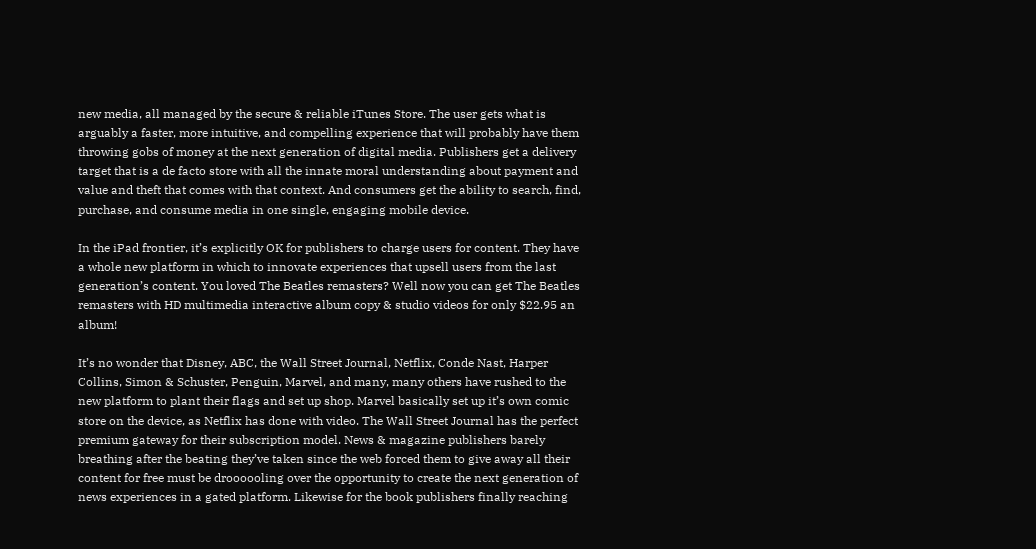new media, all managed by the secure & reliable iTunes Store. The user gets what is arguably a faster, more intuitive, and compelling experience that will probably have them throwing gobs of money at the next generation of digital media. Publishers get a delivery target that is a de facto store with all the innate moral understanding about payment and value and theft that comes with that context. And consumers get the ability to search, find, purchase, and consume media in one single, engaging mobile device.

In the iPad frontier, it’s explicitly OK for publishers to charge users for content. They have a whole new platform in which to innovate experiences that upsell users from the last generation’s content. You loved The Beatles remasters? Well now you can get The Beatles remasters with HD multimedia interactive album copy & studio videos for only $22.95 an album!

It’s no wonder that Disney, ABC, the Wall Street Journal, Netflix, Conde Nast, Harper Collins, Simon & Schuster, Penguin, Marvel, and many, many others have rushed to the new platform to plant their flags and set up shop. Marvel basically set up it’s own comic store on the device, as Netflix has done with video. The Wall Street Journal has the perfect premium gateway for their subscription model. News & magazine publishers barely breathing after the beating they’ve taken since the web forced them to give away all their content for free must be droooooling over the opportunity to create the next generation of news experiences in a gated platform. Likewise for the book publishers finally reaching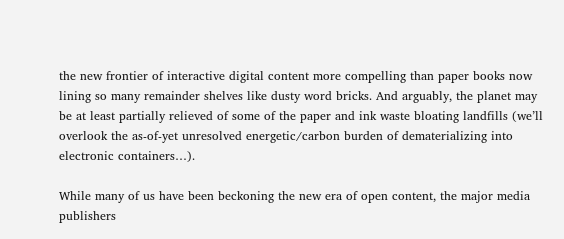the new frontier of interactive digital content more compelling than paper books now lining so many remainder shelves like dusty word bricks. And arguably, the planet may be at least partially relieved of some of the paper and ink waste bloating landfills (we’ll overlook the as-of-yet unresolved energetic/carbon burden of dematerializing into electronic containers…).

While many of us have been beckoning the new era of open content, the major media publishers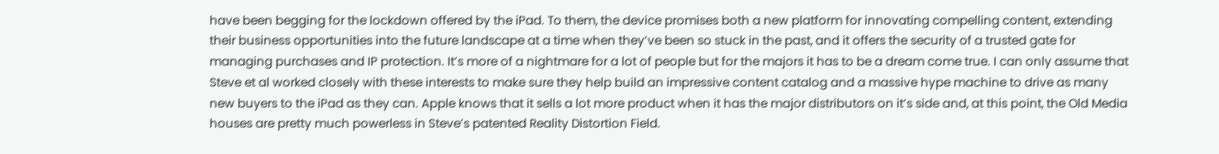have been begging for the lockdown offered by the iPad. To them, the device promises both a new platform for innovating compelling content, extending their business opportunities into the future landscape at a time when they’ve been so stuck in the past, and it offers the security of a trusted gate for managing purchases and IP protection. It’s more of a nightmare for a lot of people but for the majors it has to be a dream come true. I can only assume that Steve et al worked closely with these interests to make sure they help build an impressive content catalog and a massive hype machine to drive as many new buyers to the iPad as they can. Apple knows that it sells a lot more product when it has the major distributors on it’s side and, at this point, the Old Media houses are pretty much powerless in Steve’s patented Reality Distortion Field.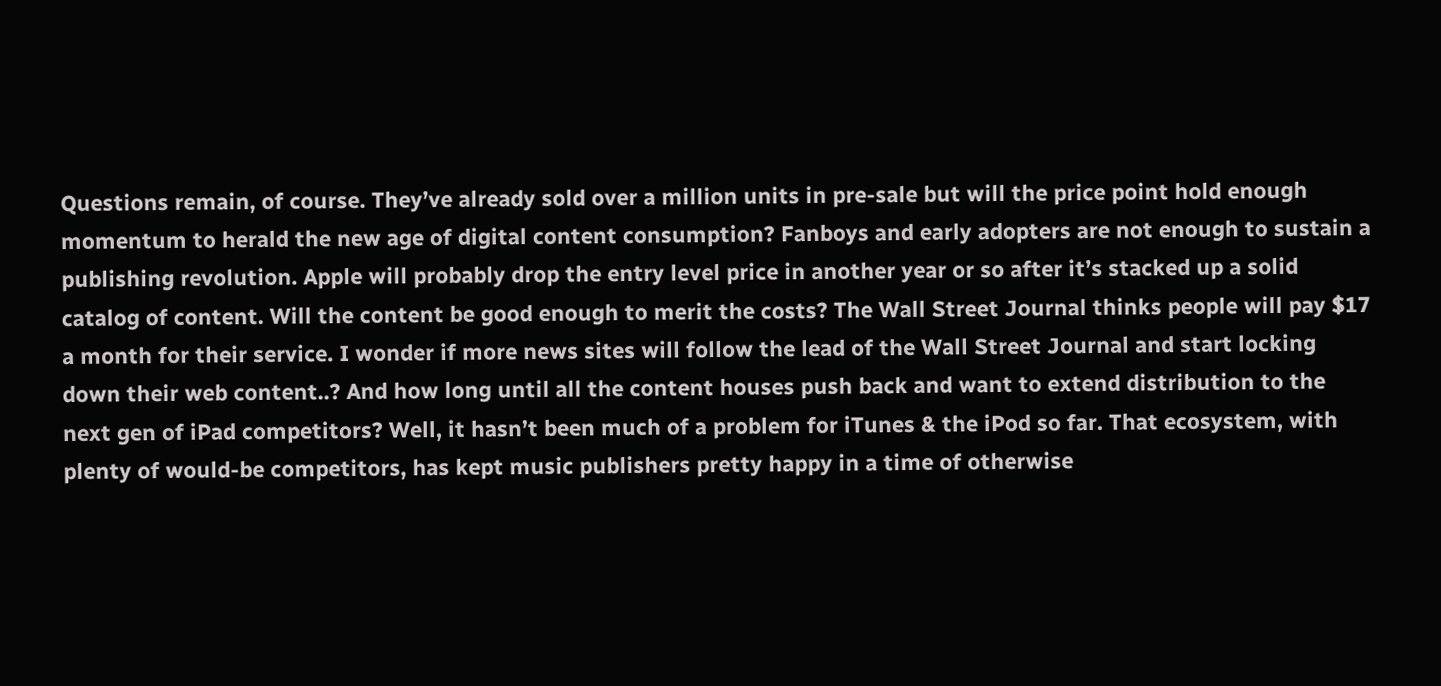Questions remain, of course. They’ve already sold over a million units in pre-sale but will the price point hold enough momentum to herald the new age of digital content consumption? Fanboys and early adopters are not enough to sustain a publishing revolution. Apple will probably drop the entry level price in another year or so after it’s stacked up a solid catalog of content. Will the content be good enough to merit the costs? The Wall Street Journal thinks people will pay $17 a month for their service. I wonder if more news sites will follow the lead of the Wall Street Journal and start locking down their web content..? And how long until all the content houses push back and want to extend distribution to the next gen of iPad competitors? Well, it hasn’t been much of a problem for iTunes & the iPod so far. That ecosystem, with plenty of would-be competitors, has kept music publishers pretty happy in a time of otherwise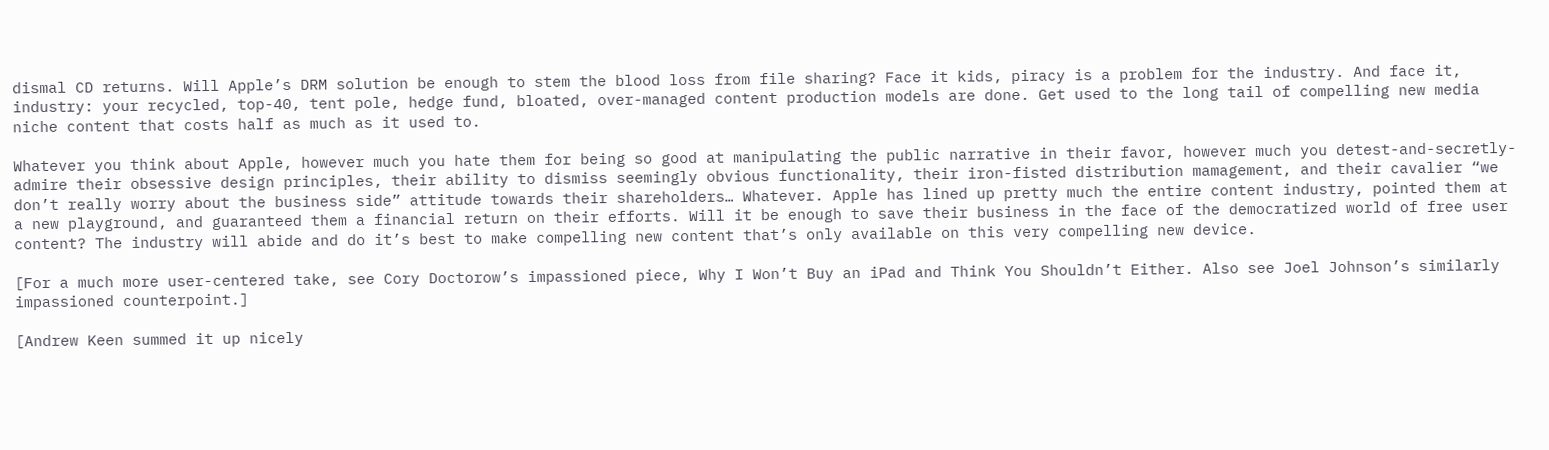dismal CD returns. Will Apple’s DRM solution be enough to stem the blood loss from file sharing? Face it kids, piracy is a problem for the industry. And face it, industry: your recycled, top-40, tent pole, hedge fund, bloated, over-managed content production models are done. Get used to the long tail of compelling new media niche content that costs half as much as it used to.

Whatever you think about Apple, however much you hate them for being so good at manipulating the public narrative in their favor, however much you detest-and-secretly-admire their obsessive design principles, their ability to dismiss seemingly obvious functionality, their iron-fisted distribution mamagement, and their cavalier “we don’t really worry about the business side” attitude towards their shareholders… Whatever. Apple has lined up pretty much the entire content industry, pointed them at a new playground, and guaranteed them a financial return on their efforts. Will it be enough to save their business in the face of the democratized world of free user content? The industry will abide and do it’s best to make compelling new content that’s only available on this very compelling new device.

[For a much more user-centered take, see Cory Doctorow’s impassioned piece, Why I Won’t Buy an iPad and Think You Shouldn’t Either. Also see Joel Johnson’s similarly impassioned counterpoint.]

[Andrew Keen summed it up nicely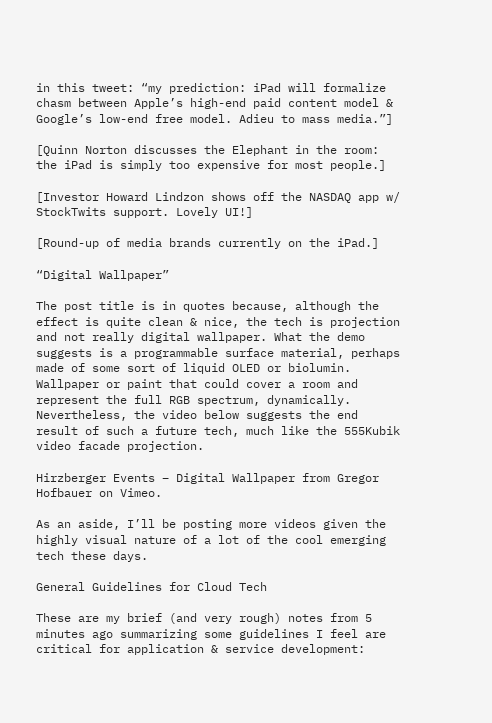in this tweet: “my prediction: iPad will formalize chasm between Apple’s high-end paid content model & Google’s low-end free model. Adieu to mass media.”]

[Quinn Norton discusses the Elephant in the room: the iPad is simply too expensive for most people.]

[Investor Howard Lindzon shows off the NASDAQ app w/ StockTwits support. Lovely UI!]

[Round-up of media brands currently on the iPad.]

“Digital Wallpaper”

The post title is in quotes because, although the effect is quite clean & nice, the tech is projection and not really digital wallpaper. What the demo suggests is a programmable surface material, perhaps made of some sort of liquid OLED or biolumin. Wallpaper or paint that could cover a room and represent the full RGB spectrum, dynamically. Nevertheless, the video below suggests the end result of such a future tech, much like the 555Kubik video facade projection.

Hirzberger Events – Digital Wallpaper from Gregor Hofbauer on Vimeo.

As an aside, I’ll be posting more videos given the highly visual nature of a lot of the cool emerging tech these days.

General Guidelines for Cloud Tech

These are my brief (and very rough) notes from 5 minutes ago summarizing some guidelines I feel are critical for application & service development: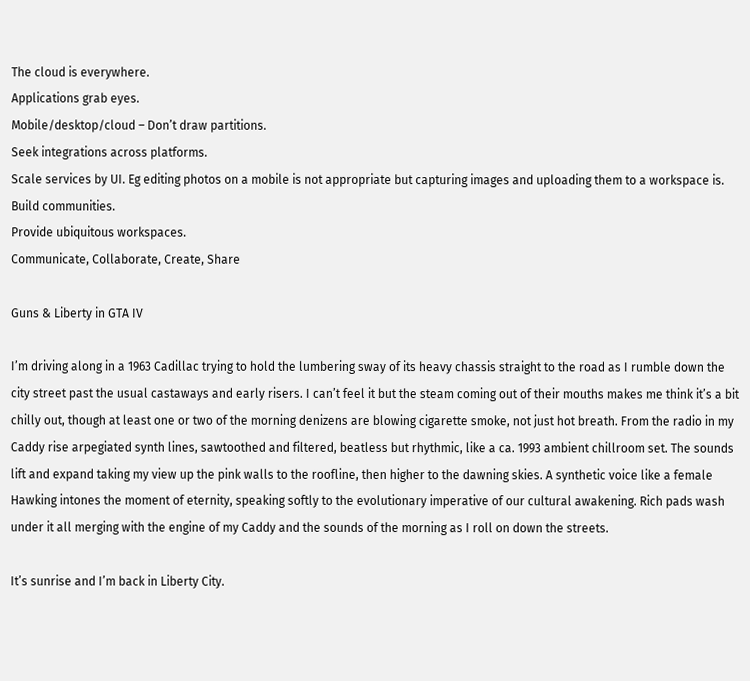The cloud is everywhere.
Applications grab eyes.
Mobile/desktop/cloud – Don’t draw partitions.
Seek integrations across platforms.
Scale services by UI. Eg editing photos on a mobile is not appropriate but capturing images and uploading them to a workspace is.
Build communities.
Provide ubiquitous workspaces.
Communicate, Collaborate, Create, Share

Guns & Liberty in GTA IV

I’m driving along in a 1963 Cadillac trying to hold the lumbering sway of its heavy chassis straight to the road as I rumble down the city street past the usual castaways and early risers. I can’t feel it but the steam coming out of their mouths makes me think it’s a bit chilly out, though at least one or two of the morning denizens are blowing cigarette smoke, not just hot breath. From the radio in my Caddy rise arpegiated synth lines, sawtoothed and filtered, beatless but rhythmic, like a ca. 1993 ambient chillroom set. The sounds lift and expand taking my view up the pink walls to the roofline, then higher to the dawning skies. A synthetic voice like a female Hawking intones the moment of eternity, speaking softly to the evolutionary imperative of our cultural awakening. Rich pads wash under it all merging with the engine of my Caddy and the sounds of the morning as I roll on down the streets.

It’s sunrise and I’m back in Liberty City.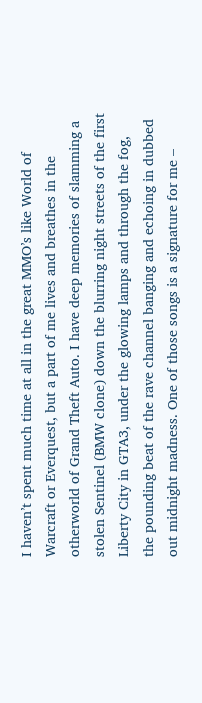I haven’t spent much time at all in the great MMO’s like World of Warcraft or Everquest, but a part of me lives and breathes in the otherworld of Grand Theft Auto. I have deep memories of slamming a stolen Sentinel (BMW clone) down the blurring night streets of the first Liberty City in GTA3, under the glowing lamps and through the fog, the pounding beat of the rave channel banging and echoing in dubbed out midnight madness. One of those songs is a signature for me –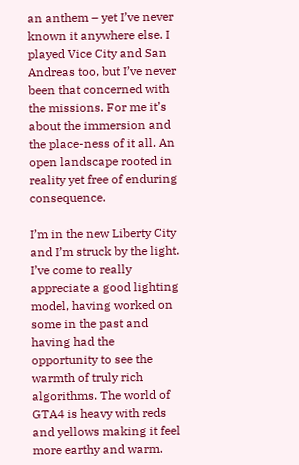an anthem – yet I’ve never known it anywhere else. I played Vice City and San Andreas too, but I’ve never been that concerned with the missions. For me it’s about the immersion and the place-ness of it all. An open landscape rooted in reality yet free of enduring consequence.

I’m in the new Liberty City and I’m struck by the light. I’ve come to really appreciate a good lighting model, having worked on some in the past and having had the opportunity to see the warmth of truly rich algorithms. The world of GTA4 is heavy with reds and yellows making it feel more earthy and warm.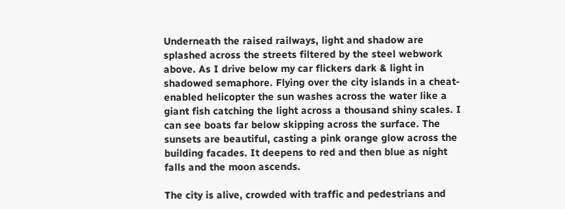Underneath the raised railways, light and shadow are splashed across the streets filtered by the steel webwork above. As I drive below my car flickers dark & light in shadowed semaphore. Flying over the city islands in a cheat-enabled helicopter the sun washes across the water like a giant fish catching the light across a thousand shiny scales. I can see boats far below skipping across the surface. The sunsets are beautiful, casting a pink orange glow across the building facades. It deepens to red and then blue as night falls and the moon ascends.

The city is alive, crowded with traffic and pedestrians and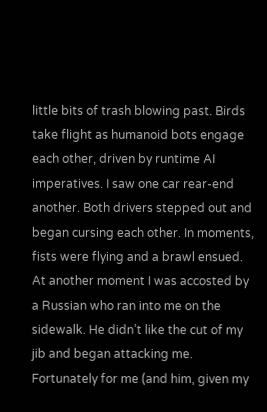little bits of trash blowing past. Birds take flight as humanoid bots engage each other, driven by runtime AI imperatives. I saw one car rear-end another. Both drivers stepped out and began cursing each other. In moments, fists were flying and a brawl ensued. At another moment I was accosted by a Russian who ran into me on the sidewalk. He didn’t like the cut of my jib and began attacking me. Fortunately for me (and him, given my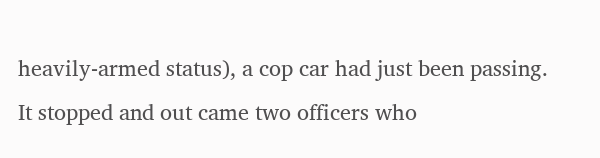heavily-armed status), a cop car had just been passing. It stopped and out came two officers who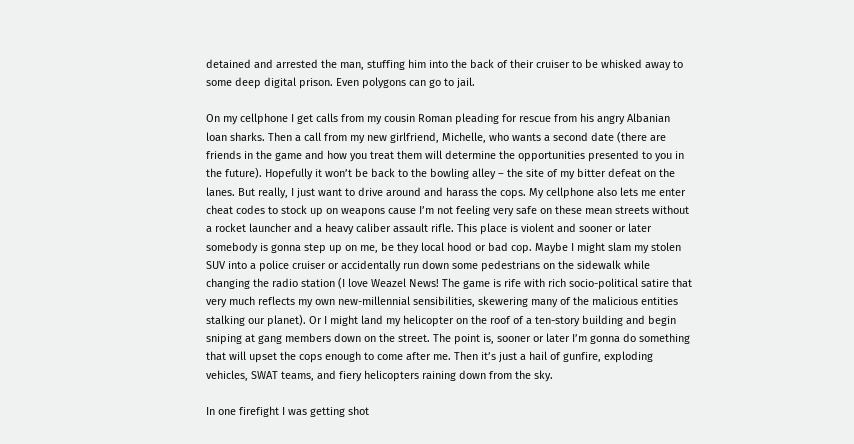detained and arrested the man, stuffing him into the back of their cruiser to be whisked away to some deep digital prison. Even polygons can go to jail.

On my cellphone I get calls from my cousin Roman pleading for rescue from his angry Albanian loan sharks. Then a call from my new girlfriend, Michelle, who wants a second date (there are friends in the game and how you treat them will determine the opportunities presented to you in the future). Hopefully it won’t be back to the bowling alley – the site of my bitter defeat on the lanes. But really, I just want to drive around and harass the cops. My cellphone also lets me enter cheat codes to stock up on weapons cause I’m not feeling very safe on these mean streets without a rocket launcher and a heavy caliber assault rifle. This place is violent and sooner or later somebody is gonna step up on me, be they local hood or bad cop. Maybe I might slam my stolen SUV into a police cruiser or accidentally run down some pedestrians on the sidewalk while changing the radio station (I love Weazel News! The game is rife with rich socio-political satire that very much reflects my own new-millennial sensibilities, skewering many of the malicious entities stalking our planet). Or I might land my helicopter on the roof of a ten-story building and begin sniping at gang members down on the street. The point is, sooner or later I’m gonna do something that will upset the cops enough to come after me. Then it’s just a hail of gunfire, exploding vehicles, SWAT teams, and fiery helicopters raining down from the sky.

In one firefight I was getting shot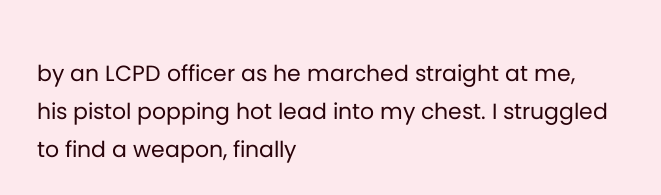by an LCPD officer as he marched straight at me, his pistol popping hot lead into my chest. I struggled to find a weapon, finally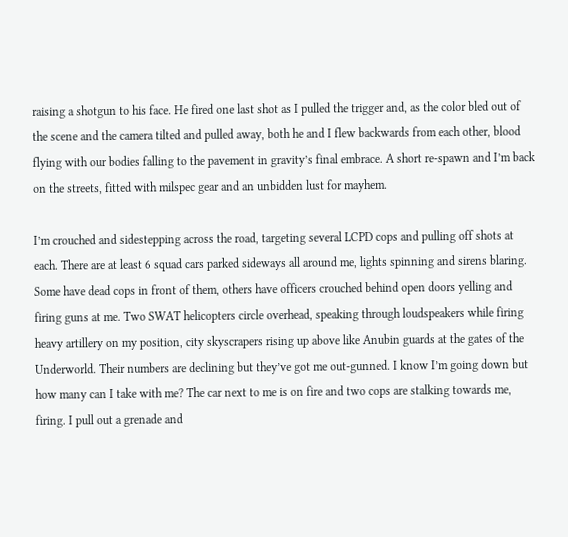raising a shotgun to his face. He fired one last shot as I pulled the trigger and, as the color bled out of the scene and the camera tilted and pulled away, both he and I flew backwards from each other, blood flying with our bodies falling to the pavement in gravity’s final embrace. A short re-spawn and I’m back on the streets, fitted with milspec gear and an unbidden lust for mayhem.

I’m crouched and sidestepping across the road, targeting several LCPD cops and pulling off shots at each. There are at least 6 squad cars parked sideways all around me, lights spinning and sirens blaring. Some have dead cops in front of them, others have officers crouched behind open doors yelling and firing guns at me. Two SWAT helicopters circle overhead, speaking through loudspeakers while firing heavy artillery on my position, city skyscrapers rising up above like Anubin guards at the gates of the Underworld. Their numbers are declining but they’ve got me out-gunned. I know I’m going down but how many can I take with me? The car next to me is on fire and two cops are stalking towards me, firing. I pull out a grenade and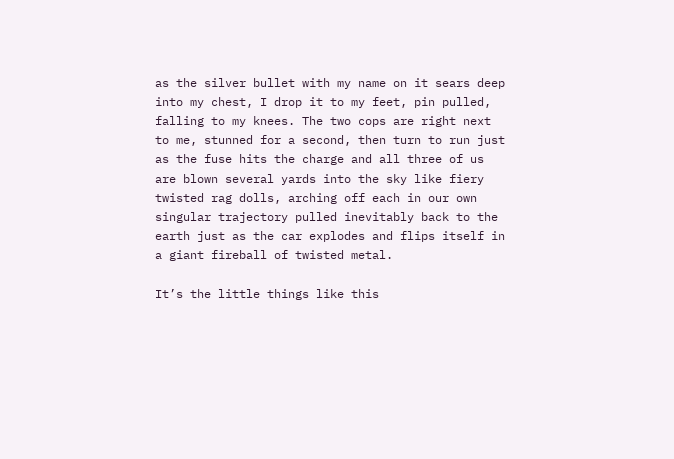as the silver bullet with my name on it sears deep into my chest, I drop it to my feet, pin pulled, falling to my knees. The two cops are right next to me, stunned for a second, then turn to run just as the fuse hits the charge and all three of us are blown several yards into the sky like fiery twisted rag dolls, arching off each in our own singular trajectory pulled inevitably back to the earth just as the car explodes and flips itself in a giant fireball of twisted metal.

It’s the little things like this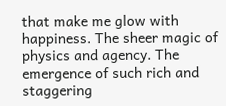that make me glow with happiness. The sheer magic of physics and agency. The emergence of such rich and staggering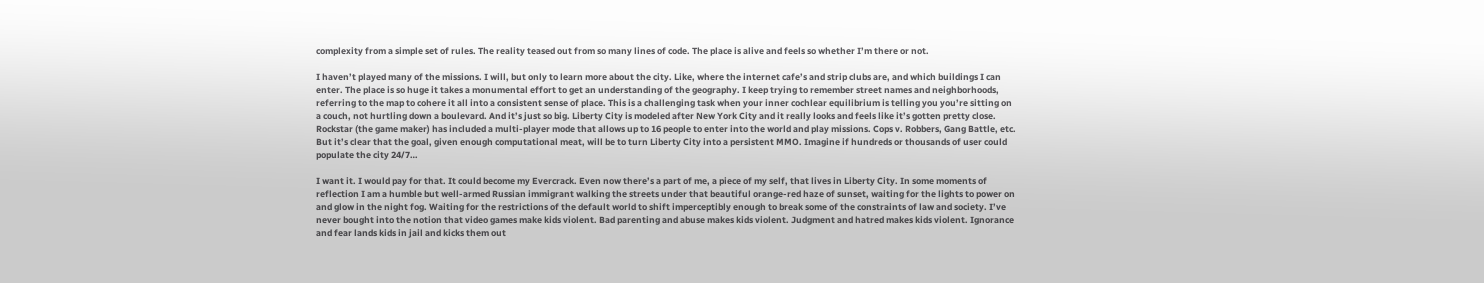complexity from a simple set of rules. The reality teased out from so many lines of code. The place is alive and feels so whether I’m there or not.

I haven’t played many of the missions. I will, but only to learn more about the city. Like, where the internet cafe’s and strip clubs are, and which buildings I can enter. The place is so huge it takes a monumental effort to get an understanding of the geography. I keep trying to remember street names and neighborhoods, referring to the map to cohere it all into a consistent sense of place. This is a challenging task when your inner cochlear equilibrium is telling you you’re sitting on a couch, not hurtling down a boulevard. And it’s just so big. Liberty City is modeled after New York City and it really looks and feels like it’s gotten pretty close. Rockstar (the game maker) has included a multi-player mode that allows up to 16 people to enter into the world and play missions. Cops v. Robbers, Gang Battle, etc. But it’s clear that the goal, given enough computational meat, will be to turn Liberty City into a persistent MMO. Imagine if hundreds or thousands of user could populate the city 24/7…

I want it. I would pay for that. It could become my Evercrack. Even now there’s a part of me, a piece of my self, that lives in Liberty City. In some moments of reflection I am a humble but well-armed Russian immigrant walking the streets under that beautiful orange-red haze of sunset, waiting for the lights to power on and glow in the night fog. Waiting for the restrictions of the default world to shift imperceptibly enough to break some of the constraints of law and society. I’ve never bought into the notion that video games make kids violent. Bad parenting and abuse makes kids violent. Judgment and hatred makes kids violent. Ignorance and fear lands kids in jail and kicks them out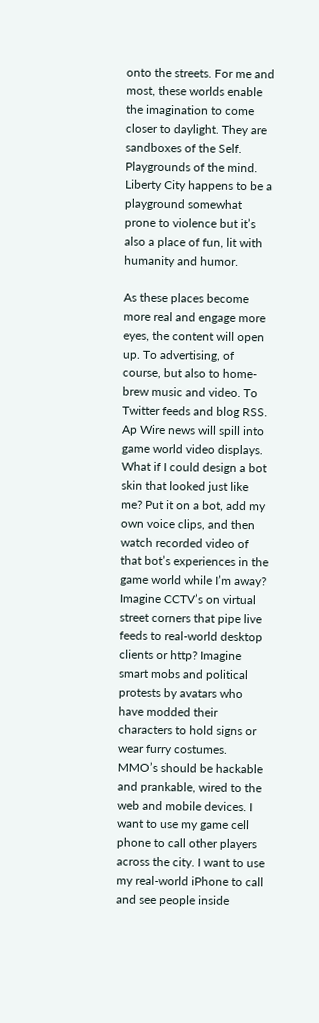onto the streets. For me and most, these worlds enable the imagination to come closer to daylight. They are sandboxes of the Self. Playgrounds of the mind. Liberty City happens to be a playground somewhat prone to violence but it’s also a place of fun, lit with humanity and humor.

As these places become more real and engage more eyes, the content will open up. To advertising, of course, but also to home-brew music and video. To Twitter feeds and blog RSS. Ap Wire news will spill into game world video displays. What if I could design a bot skin that looked just like me? Put it on a bot, add my own voice clips, and then watch recorded video of that bot’s experiences in the game world while I’m away? Imagine CCTV’s on virtual street corners that pipe live feeds to real-world desktop clients or http? Imagine smart mobs and political protests by avatars who have modded their characters to hold signs or wear furry costumes. MMO’s should be hackable and prankable, wired to the web and mobile devices. I want to use my game cell phone to call other players across the city. I want to use my real-world iPhone to call and see people inside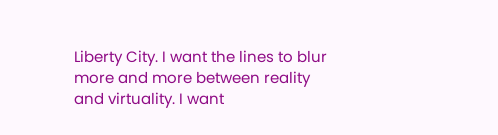Liberty City. I want the lines to blur more and more between reality and virtuality. I want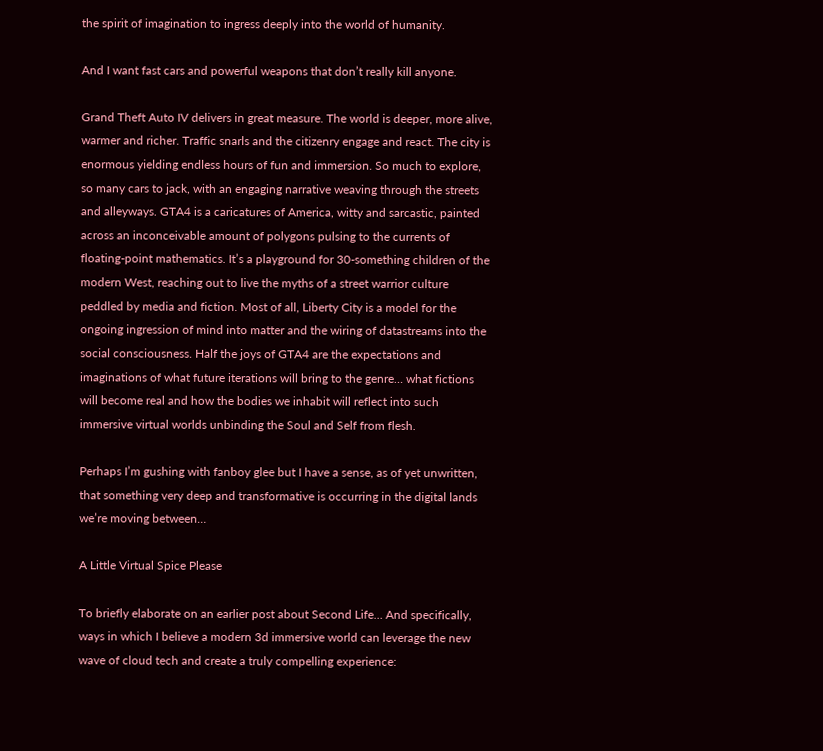the spirit of imagination to ingress deeply into the world of humanity.

And I want fast cars and powerful weapons that don’t really kill anyone.

Grand Theft Auto IV delivers in great measure. The world is deeper, more alive, warmer and richer. Traffic snarls and the citizenry engage and react. The city is enormous yielding endless hours of fun and immersion. So much to explore, so many cars to jack, with an engaging narrative weaving through the streets and alleyways. GTA4 is a caricatures of America, witty and sarcastic, painted across an inconceivable amount of polygons pulsing to the currents of floating-point mathematics. It’s a playground for 30-something children of the modern West, reaching out to live the myths of a street warrior culture peddled by media and fiction. Most of all, Liberty City is a model for the ongoing ingression of mind into matter and the wiring of datastreams into the social consciousness. Half the joys of GTA4 are the expectations and imaginations of what future iterations will bring to the genre… what fictions will become real and how the bodies we inhabit will reflect into such immersive virtual worlds unbinding the Soul and Self from flesh.

Perhaps I’m gushing with fanboy glee but I have a sense, as of yet unwritten, that something very deep and transformative is occurring in the digital lands we’re moving between…

A Little Virtual Spice Please

To briefly elaborate on an earlier post about Second Life… And specifically, ways in which I believe a modern 3d immersive world can leverage the new wave of cloud tech and create a truly compelling experience: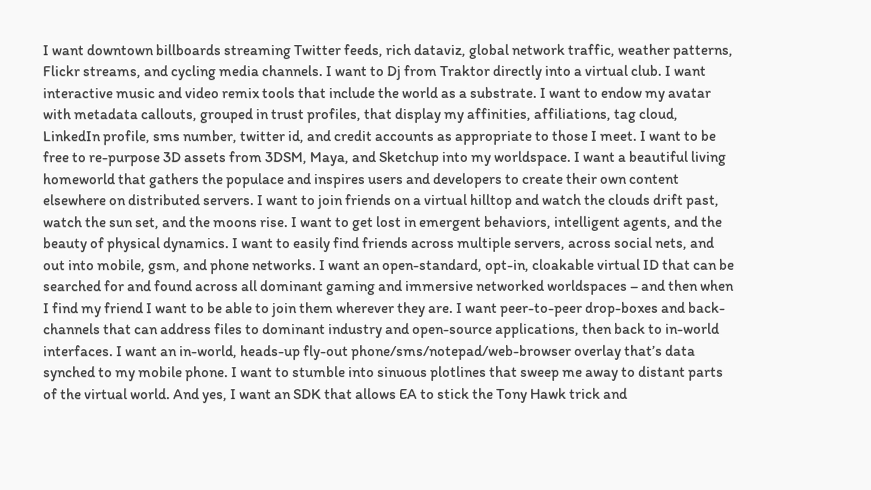I want downtown billboards streaming Twitter feeds, rich dataviz, global network traffic, weather patterns, Flickr streams, and cycling media channels. I want to Dj from Traktor directly into a virtual club. I want interactive music and video remix tools that include the world as a substrate. I want to endow my avatar with metadata callouts, grouped in trust profiles, that display my affinities, affiliations, tag cloud, LinkedIn profile, sms number, twitter id, and credit accounts as appropriate to those I meet. I want to be free to re-purpose 3D assets from 3DSM, Maya, and Sketchup into my worldspace. I want a beautiful living homeworld that gathers the populace and inspires users and developers to create their own content elsewhere on distributed servers. I want to join friends on a virtual hilltop and watch the clouds drift past, watch the sun set, and the moons rise. I want to get lost in emergent behaviors, intelligent agents, and the beauty of physical dynamics. I want to easily find friends across multiple servers, across social nets, and out into mobile, gsm, and phone networks. I want an open-standard, opt-in, cloakable virtual ID that can be searched for and found across all dominant gaming and immersive networked worldspaces – and then when I find my friend I want to be able to join them wherever they are. I want peer-to-peer drop-boxes and back-channels that can address files to dominant industry and open-source applications, then back to in-world interfaces. I want an in-world, heads-up fly-out phone/sms/notepad/web-browser overlay that’s data synched to my mobile phone. I want to stumble into sinuous plotlines that sweep me away to distant parts of the virtual world. And yes, I want an SDK that allows EA to stick the Tony Hawk trick and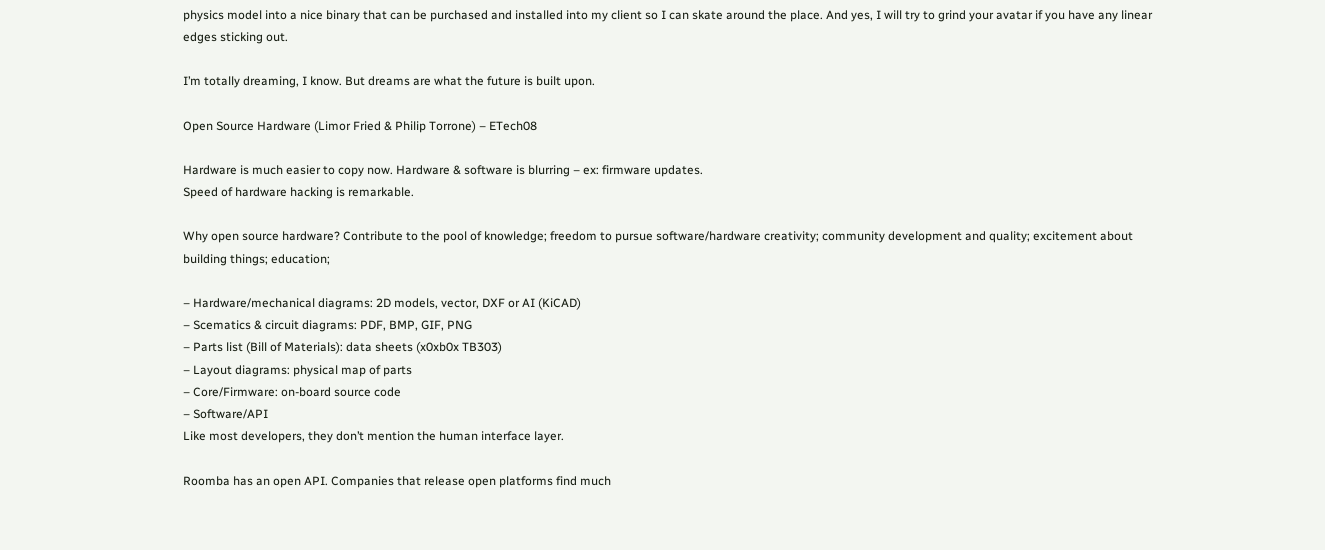physics model into a nice binary that can be purchased and installed into my client so I can skate around the place. And yes, I will try to grind your avatar if you have any linear edges sticking out.

I’m totally dreaming, I know. But dreams are what the future is built upon.

Open Source Hardware (Limor Fried & Philip Torrone) – ETech08

Hardware is much easier to copy now. Hardware & software is blurring – ex: firmware updates.
Speed of hardware hacking is remarkable.

Why open source hardware? Contribute to the pool of knowledge; freedom to pursue software/hardware creativity; community development and quality; excitement about building things; education;

– Hardware/mechanical diagrams: 2D models, vector, DXF or AI (KiCAD)
– Scematics & circuit diagrams: PDF, BMP, GIF, PNG
– Parts list (Bill of Materials): data sheets (x0xb0x TB303)
– Layout diagrams: physical map of parts
– Core/Firmware: on-board source code
– Software/API
Like most developers, they don’t mention the human interface layer.

Roomba has an open API. Companies that release open platforms find much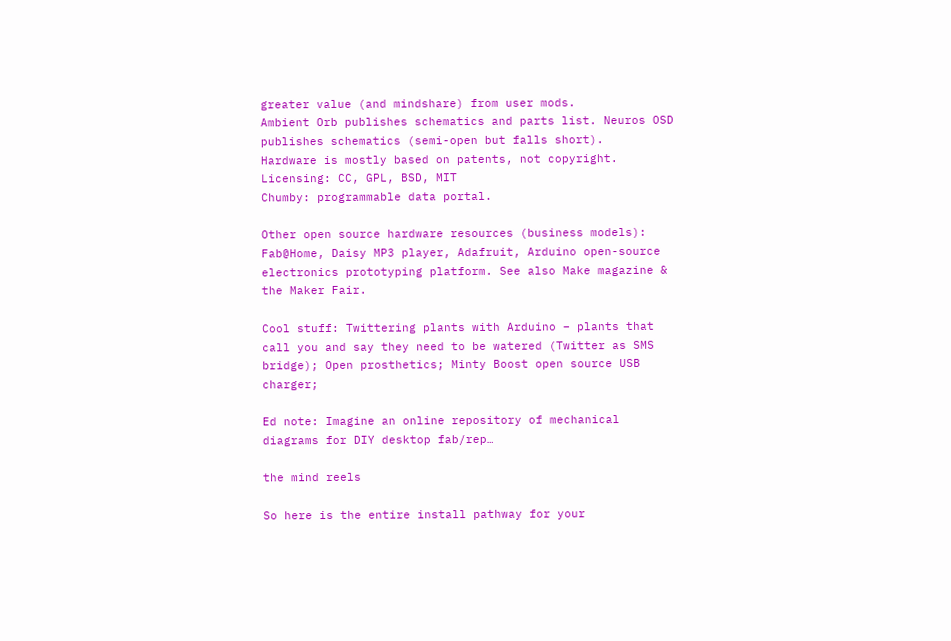greater value (and mindshare) from user mods.
Ambient Orb publishes schematics and parts list. Neuros OSD publishes schematics (semi-open but falls short).
Hardware is mostly based on patents, not copyright. Licensing: CC, GPL, BSD, MIT
Chumby: programmable data portal.

Other open source hardware resources (business models): Fab@Home, Daisy MP3 player, Adafruit, Arduino open-source electronics prototyping platform. See also Make magazine & the Maker Fair.

Cool stuff: Twittering plants with Arduino – plants that call you and say they need to be watered (Twitter as SMS bridge); Open prosthetics; Minty Boost open source USB charger;

Ed note: Imagine an online repository of mechanical diagrams for DIY desktop fab/rep…

the mind reels

So here is the entire install pathway for your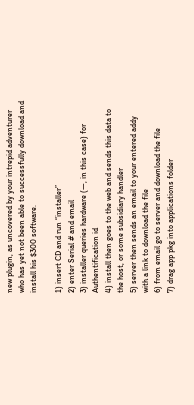new plugin, as uncovered by your intrepid adventurer who has yet not been able to successfully download and install his $300 software.

1) insert CD and run “installer”
2) enter Serial # and email
3) installer queries hardware (—, in this case) for Authentification id
4) install then goes to the web and sends this data to the host, or some subsidiary handler
5) server then sends an email to your entered addy with a link to download the file
6) from email go to server and download the file
7) drag app pkg into applications folder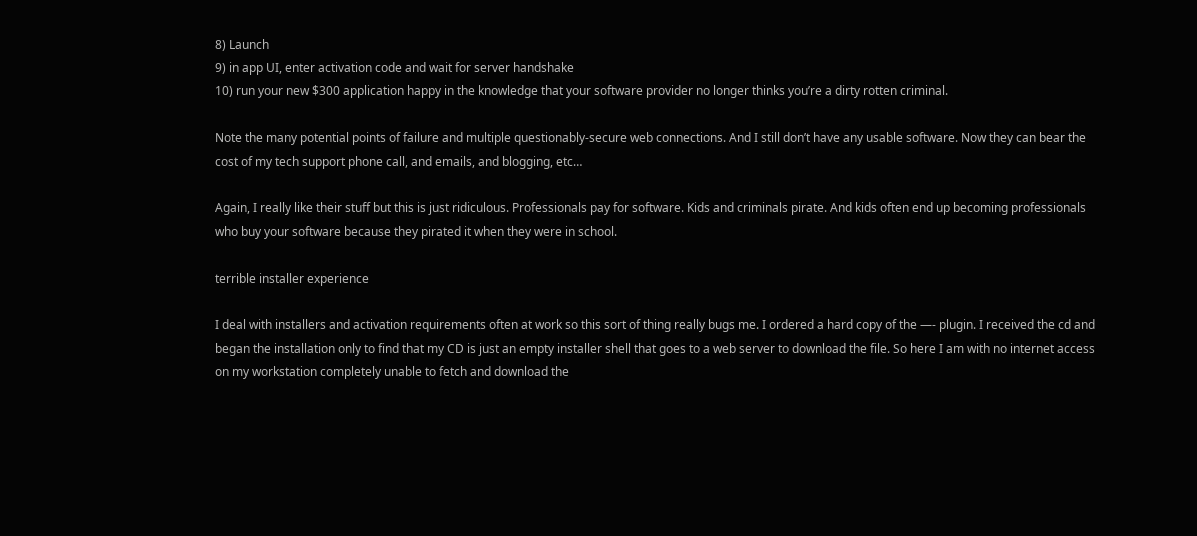8) Launch
9) in app UI, enter activation code and wait for server handshake
10) run your new $300 application happy in the knowledge that your software provider no longer thinks you’re a dirty rotten criminal.

Note the many potential points of failure and multiple questionably-secure web connections. And I still don’t have any usable software. Now they can bear the cost of my tech support phone call, and emails, and blogging, etc…

Again, I really like their stuff but this is just ridiculous. Professionals pay for software. Kids and criminals pirate. And kids often end up becoming professionals who buy your software because they pirated it when they were in school.

terrible installer experience

I deal with installers and activation requirements often at work so this sort of thing really bugs me. I ordered a hard copy of the —- plugin. I received the cd and began the installation only to find that my CD is just an empty installer shell that goes to a web server to download the file. So here I am with no internet access on my workstation completely unable to fetch and download the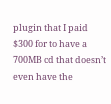plugin that I paid $300 for to have a 700MB cd that doesn’t even have the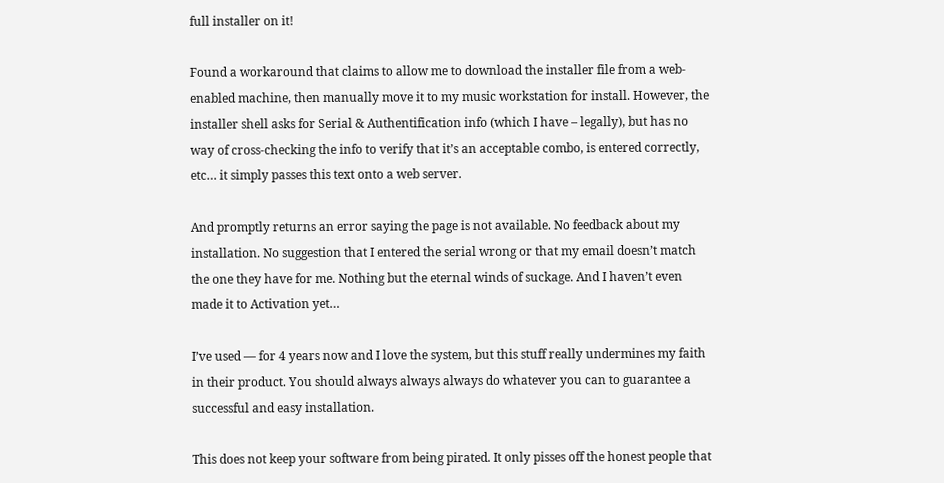full installer on it!

Found a workaround that claims to allow me to download the installer file from a web-enabled machine, then manually move it to my music workstation for install. However, the installer shell asks for Serial & Authentification info (which I have – legally), but has no way of cross-checking the info to verify that it’s an acceptable combo, is entered correctly, etc… it simply passes this text onto a web server.

And promptly returns an error saying the page is not available. No feedback about my installation. No suggestion that I entered the serial wrong or that my email doesn’t match the one they have for me. Nothing but the eternal winds of suckage. And I haven’t even made it to Activation yet…

I’ve used — for 4 years now and I love the system, but this stuff really undermines my faith in their product. You should always always always do whatever you can to guarantee a successful and easy installation.

This does not keep your software from being pirated. It only pisses off the honest people that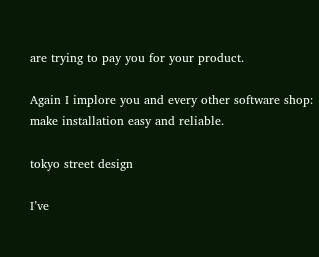are trying to pay you for your product.

Again I implore you and every other software shop: make installation easy and reliable.

tokyo street design

I’ve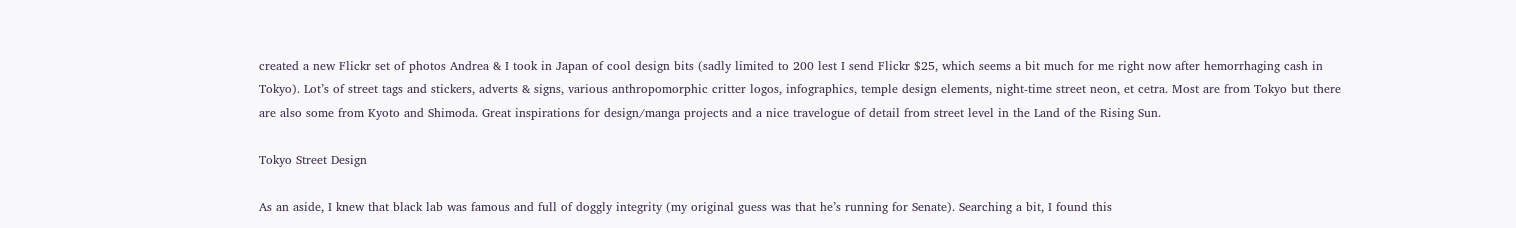created a new Flickr set of photos Andrea & I took in Japan of cool design bits (sadly limited to 200 lest I send Flickr $25, which seems a bit much for me right now after hemorrhaging cash in Tokyo). Lot’s of street tags and stickers, adverts & signs, various anthropomorphic critter logos, infographics, temple design elements, night-time street neon, et cetra. Most are from Tokyo but there are also some from Kyoto and Shimoda. Great inspirations for design/manga projects and a nice travelogue of detail from street level in the Land of the Rising Sun.

Tokyo Street Design

As an aside, I knew that black lab was famous and full of doggly integrity (my original guess was that he’s running for Senate). Searching a bit, I found this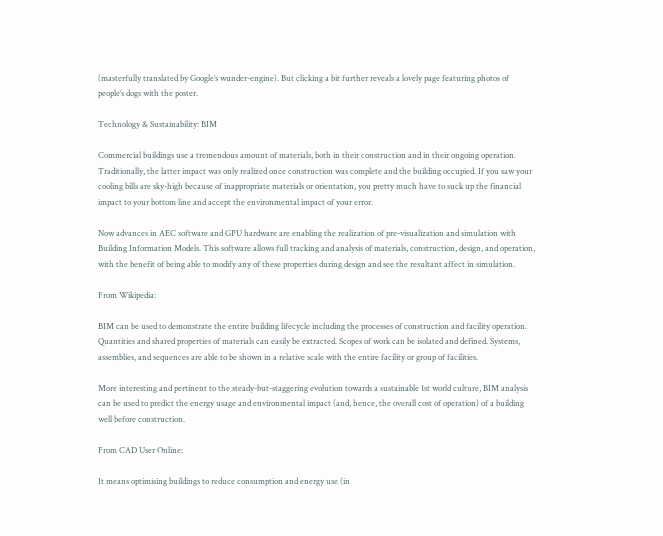(masterfully translated by Google’s wunder-engine). But clicking a bit further reveals a lovely page featuring photos of people’s dogs with the poster.

Technology & Sustainability: BIM

Commercial buildings use a tremendous amount of materials, both in their construction and in their ongoing operation. Traditionally, the latter impact was only realized once construction was complete and the building occupied. If you saw your cooling bills are sky-high because of inappropriate materials or orientation, you pretty much have to suck up the financial impact to your bottom line and accept the environmental impact of your error.

Now advances in AEC software and GPU hardware are enabling the realization of pre-visualization and simulation with Building Information Models. This software allows full tracking and analysis of materials, construction, design, and operation, with the benefit of being able to modify any of these properties during design and see the resultant affect in simulation.

From Wikipedia:

BIM can be used to demonstrate the entire building lifecycle including the processes of construction and facility operation. Quantities and shared properties of materials can easily be extracted. Scopes of work can be isolated and defined. Systems, assemblies, and sequences are able to be shown in a relative scale with the entire facility or group of facilities.

More interesting and pertinent to the steady-but-staggering evolution towards a sustainable 1st world culture, BIM analysis can be used to predict the energy usage and environmental impact (and, hence, the overall cost of operation) of a building well before construction.

From CAD User Online:

It means optimising buildings to reduce consumption and energy use (in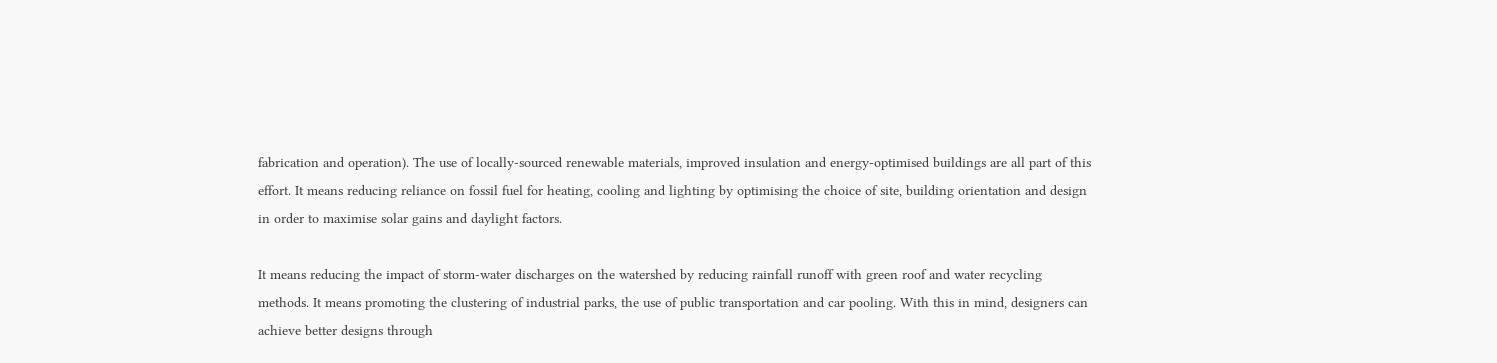fabrication and operation). The use of locally-sourced renewable materials, improved insulation and energy-optimised buildings are all part of this effort. It means reducing reliance on fossil fuel for heating, cooling and lighting by optimising the choice of site, building orientation and design in order to maximise solar gains and daylight factors.

It means reducing the impact of storm-water discharges on the watershed by reducing rainfall runoff with green roof and water recycling methods. It means promoting the clustering of industrial parks, the use of public transportation and car pooling. With this in mind, designers can achieve better designs through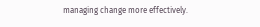managing change more effectively.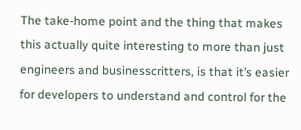The take-home point and the thing that makes this actually quite interesting to more than just engineers and businesscritters, is that it’s easier for developers to understand and control for the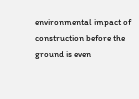environmental impact of construction before the ground is even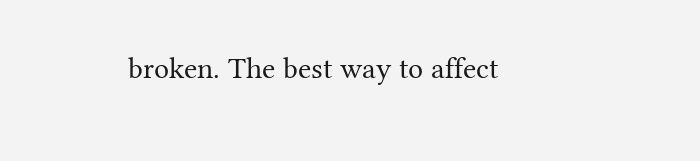broken. The best way to affect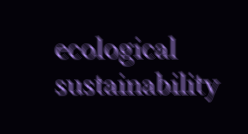ecological sustainability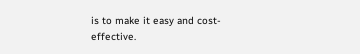is to make it easy and cost-effective.